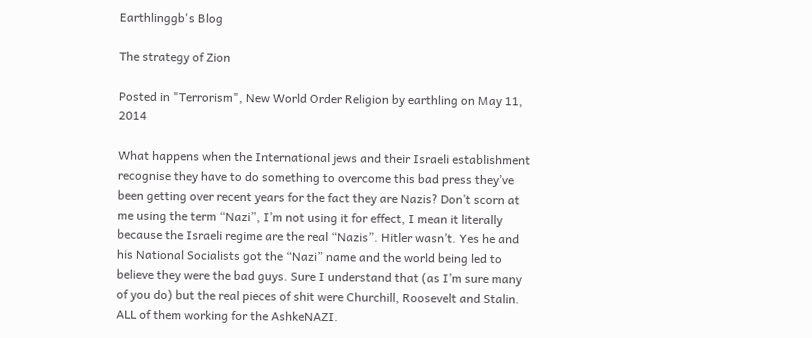Earthlinggb's Blog

The strategy of Zion

Posted in "Terrorism", New World Order Religion by earthling on May 11, 2014

What happens when the International jews and their Israeli establishment recognise they have to do something to overcome this bad press they’ve been getting over recent years for the fact they are Nazis? Don’t scorn at me using the term “Nazi”, I’m not using it for effect, I mean it literally because the Israeli regime are the real “Nazis”. Hitler wasn’t. Yes he and his National Socialists got the “Nazi” name and the world being led to believe they were the bad guys. Sure I understand that (as I’m sure many of you do) but the real pieces of shit were Churchill, Roosevelt and Stalin. ALL of them working for the AshkeNAZI.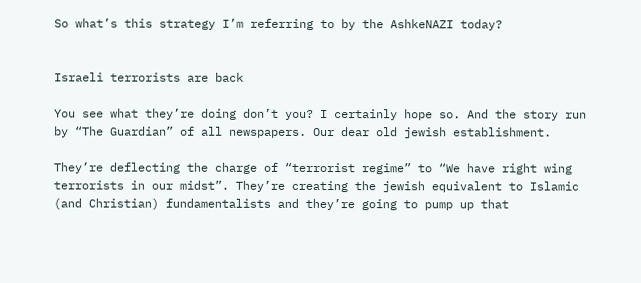So what’s this strategy I’m referring to by the AshkeNAZI today?


Israeli terrorists are back

You see what they’re doing don’t you? I certainly hope so. And the story run by “The Guardian” of all newspapers. Our dear old jewish establishment.

They’re deflecting the charge of “terrorist regime” to “We have right wing terrorists in our midst”. They’re creating the jewish equivalent to Islamic (and Christian) fundamentalists and they’re going to pump up that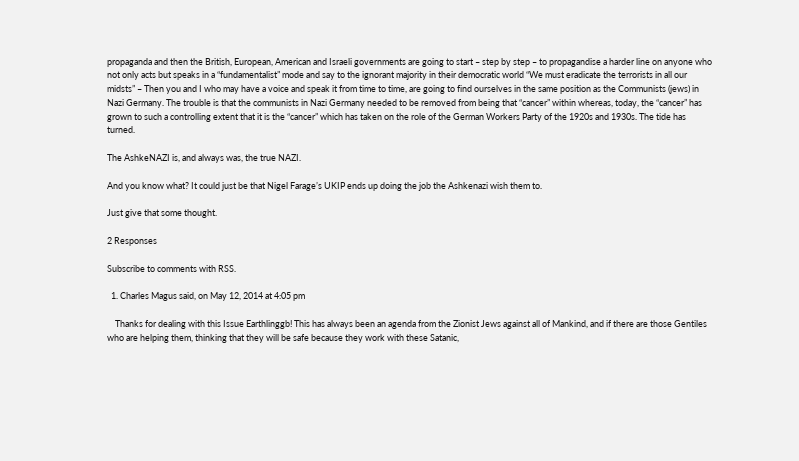propaganda and then the British, European, American and Israeli governments are going to start – step by step – to propagandise a harder line on anyone who not only acts but speaks in a “fundamentalist” mode and say to the ignorant majority in their democratic world “We must eradicate the terrorists in all our midsts” – Then you and I who may have a voice and speak it from time to time, are going to find ourselves in the same position as the Communists (jews) in Nazi Germany. The trouble is that the communists in Nazi Germany needed to be removed from being that “cancer” within whereas, today, the “cancer” has grown to such a controlling extent that it is the “cancer” which has taken on the role of the German Workers Party of the 1920s and 1930s. The tide has turned.

The AshkeNAZI is, and always was, the true NAZI.

And you know what? It could just be that Nigel Farage’s UKIP ends up doing the job the Ashkenazi wish them to.

Just give that some thought.

2 Responses

Subscribe to comments with RSS.

  1. Charles Magus said, on May 12, 2014 at 4:05 pm

    Thanks for dealing with this Issue Earthlinggb! This has always been an agenda from the Zionist Jews against all of Mankind, and if there are those Gentiles who are helping them, thinking that they will be safe because they work with these Satanic,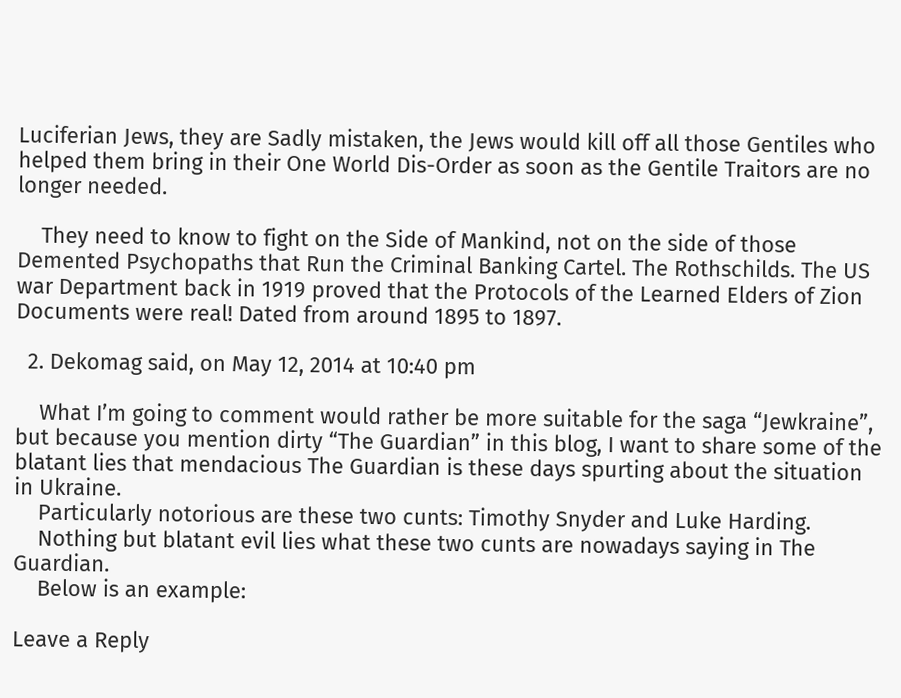Luciferian Jews, they are Sadly mistaken, the Jews would kill off all those Gentiles who helped them bring in their One World Dis-Order as soon as the Gentile Traitors are no longer needed.

    They need to know to fight on the Side of Mankind, not on the side of those Demented Psychopaths that Run the Criminal Banking Cartel. The Rothschilds. The US war Department back in 1919 proved that the Protocols of the Learned Elders of Zion Documents were real! Dated from around 1895 to 1897.

  2. Dekomag said, on May 12, 2014 at 10:40 pm

    What I’m going to comment would rather be more suitable for the saga “Jewkraine”, but because you mention dirty “The Guardian” in this blog, I want to share some of the blatant lies that mendacious The Guardian is these days spurting about the situation in Ukraine.
    Particularly notorious are these two cunts: Timothy Snyder and Luke Harding.
    Nothing but blatant evil lies what these two cunts are nowadays saying in The Guardian.
    Below is an example:

Leave a Reply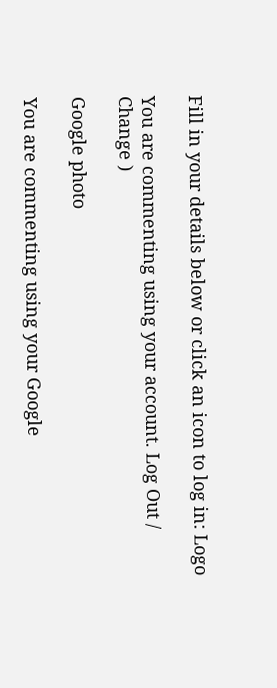Fill in your details below or click an icon to log in: Logo

You are commenting using your account. Log Out /  Change )

Google photo

You are commenting using your Google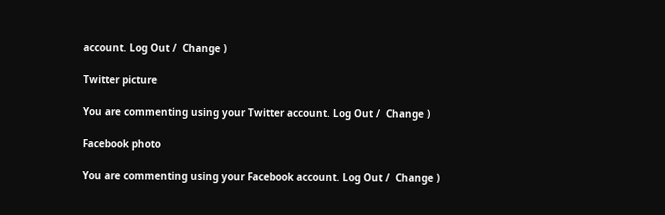account. Log Out /  Change )

Twitter picture

You are commenting using your Twitter account. Log Out /  Change )

Facebook photo

You are commenting using your Facebook account. Log Out /  Change )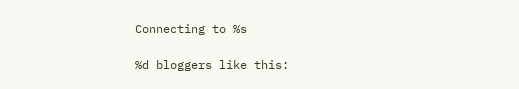Connecting to %s

%d bloggers like this: